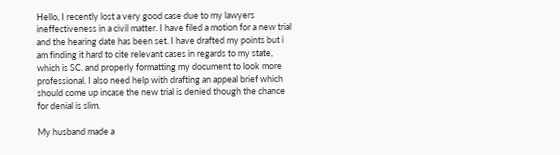Hello, I recently lost a very good case due to my lawyers ineffectiveness in a civil matter. I have filed a motion for a new trial and the hearing date has been set. I have drafted my points but i am finding it hard to cite relevant cases in regards to my state, which is SC. and properly formatting my document to look more professional. I also need help with drafting an appeal brief which should come up incase the new trial is denied though the chance for denial is slim.

My husband made a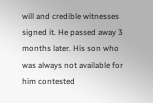will and credible witnesses signed it. He passed away 3 months later. His son who was always not available for him contested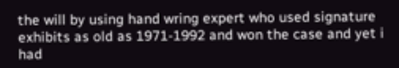the will by using hand wring expert who used signature exhibits as old as 1971-1992 and won the case and yet i had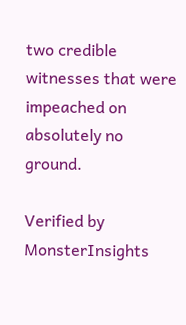two credible witnesses that were impeached on absolutely no ground.

Verified by MonsterInsights